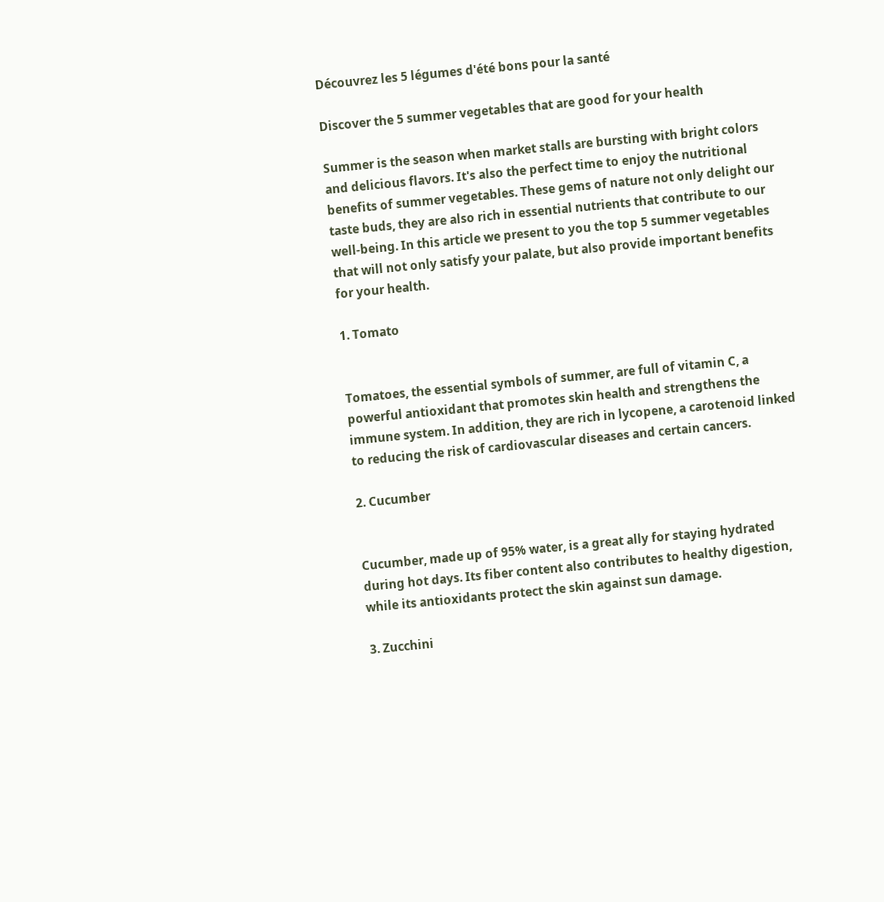Découvrez les 5 légumes d'été bons pour la santé

Discover the 5 summer vegetables that are good for your health

Summer is the season when market stalls are bursting with bright colors and delicious flavors. It's also the perfect time to enjoy the nutritional benefits of summer vegetables. These gems of nature not only delight our taste buds, they are also rich in essential nutrients that contribute to our well-being. In this article we present to you the top 5 summer vegetables that will not only satisfy your palate, but also provide important benefits for your health.

1. Tomato


Tomatoes, the essential symbols of summer, are full of vitamin C, a powerful antioxidant that promotes skin health and strengthens the immune system. In addition, they are rich in lycopene, a carotenoid linked to reducing the risk of cardiovascular diseases and certain cancers.

2. Cucumber


Cucumber, made up of 95% water, is a great ally for staying hydrated during hot days. Its fiber content also contributes to healthy digestion, while its antioxidants protect the skin against sun damage.

3. Zucchini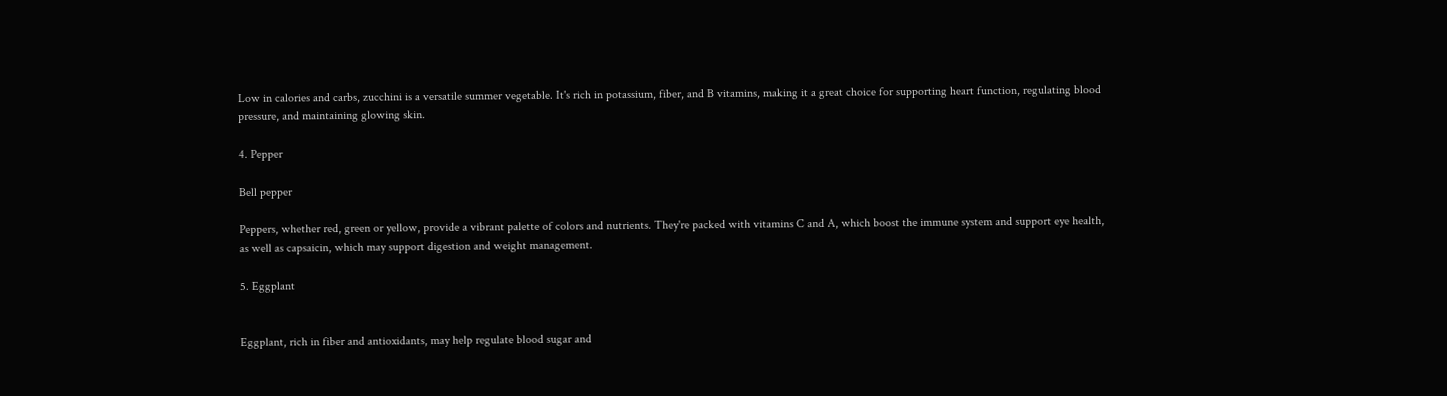Low in calories and carbs, zucchini is a versatile summer vegetable. It's rich in potassium, fiber, and B vitamins, making it a great choice for supporting heart function, regulating blood pressure, and maintaining glowing skin.

4. Pepper

Bell pepper

Peppers, whether red, green or yellow, provide a vibrant palette of colors and nutrients. They're packed with vitamins C and A, which boost the immune system and support eye health, as well as capsaicin, which may support digestion and weight management.

5. Eggplant


Eggplant, rich in fiber and antioxidants, may help regulate blood sugar and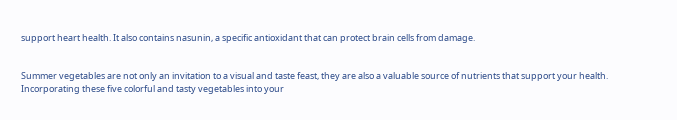support heart health. It also contains nasunin, a specific antioxidant that can protect brain cells from damage.


Summer vegetables are not only an invitation to a visual and taste feast, they are also a valuable source of nutrients that support your health. Incorporating these five colorful and tasty vegetables into your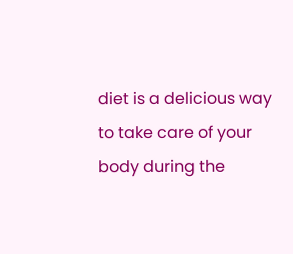diet is a delicious way to take care of your body during the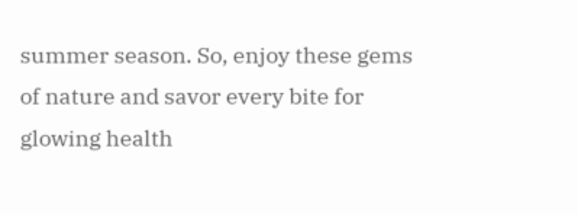summer season. So, enjoy these gems of nature and savor every bite for glowing health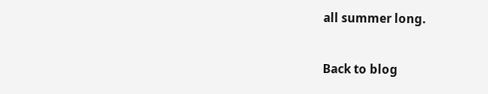all summer long.

Back to blog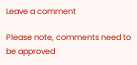Leave a comment

Please note, comments need to be approved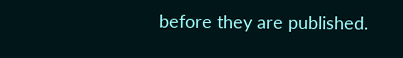before they are published.